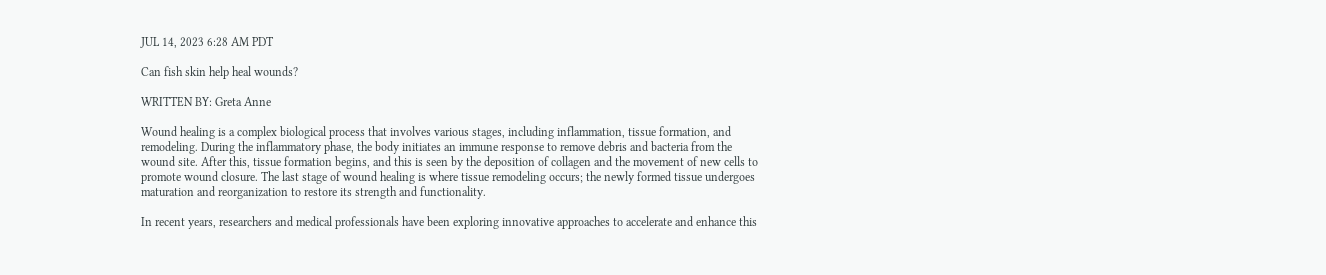JUL 14, 2023 6:28 AM PDT

Can fish skin help heal wounds?

WRITTEN BY: Greta Anne

Wound healing is a complex biological process that involves various stages, including inflammation, tissue formation, and remodeling. During the inflammatory phase, the body initiates an immune response to remove debris and bacteria from the wound site. After this, tissue formation begins, and this is seen by the deposition of collagen and the movement of new cells to promote wound closure. The last stage of wound healing is where tissue remodeling occurs; the newly formed tissue undergoes maturation and reorganization to restore its strength and functionality.

In recent years, researchers and medical professionals have been exploring innovative approaches to accelerate and enhance this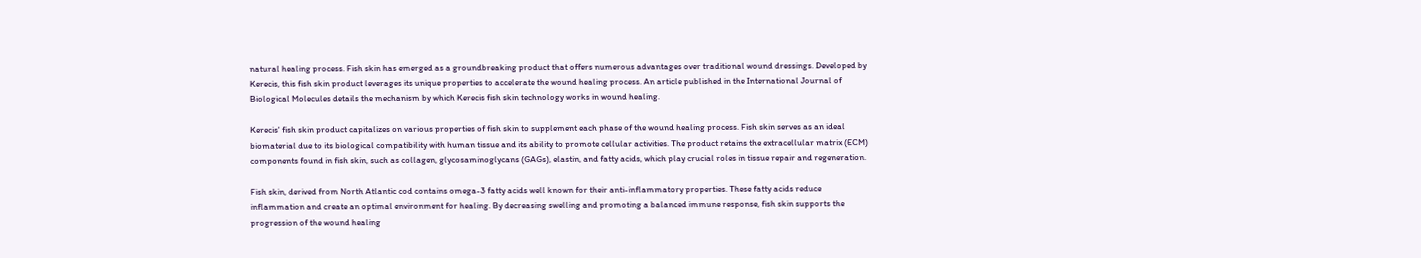natural healing process. Fish skin has emerged as a groundbreaking product that offers numerous advantages over traditional wound dressings. Developed by Kerecis, this fish skin product leverages its unique properties to accelerate the wound healing process. An article published in the International Journal of Biological Molecules details the mechanism by which Kerecis fish skin technology works in wound healing.

Kerecis' fish skin product capitalizes on various properties of fish skin to supplement each phase of the wound healing process. Fish skin serves as an ideal biomaterial due to its biological compatibility with human tissue and its ability to promote cellular activities. The product retains the extracellular matrix (ECM) components found in fish skin, such as collagen, glycosaminoglycans (GAGs), elastin, and fatty acids, which play crucial roles in tissue repair and regeneration.

Fish skin, derived from North Atlantic cod contains omega-3 fatty acids well known for their anti-inflammatory properties. These fatty acids reduce inflammation and create an optimal environment for healing. By decreasing swelling and promoting a balanced immune response, fish skin supports the progression of the wound healing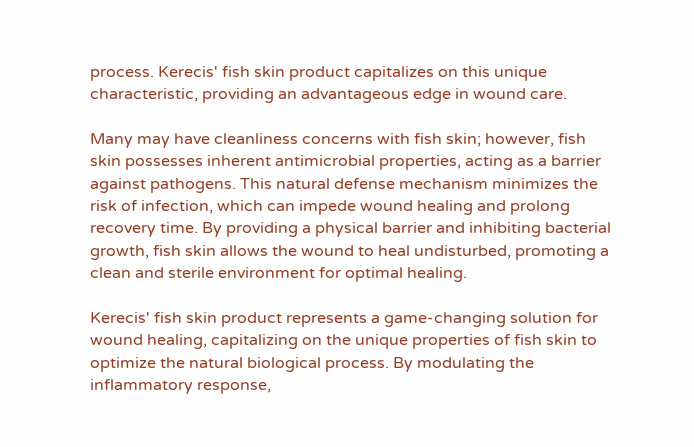process. Kerecis' fish skin product capitalizes on this unique characteristic, providing an advantageous edge in wound care.

Many may have cleanliness concerns with fish skin; however, fish skin possesses inherent antimicrobial properties, acting as a barrier against pathogens. This natural defense mechanism minimizes the risk of infection, which can impede wound healing and prolong recovery time. By providing a physical barrier and inhibiting bacterial growth, fish skin allows the wound to heal undisturbed, promoting a clean and sterile environment for optimal healing.

Kerecis' fish skin product represents a game-changing solution for wound healing, capitalizing on the unique properties of fish skin to optimize the natural biological process. By modulating the inflammatory response,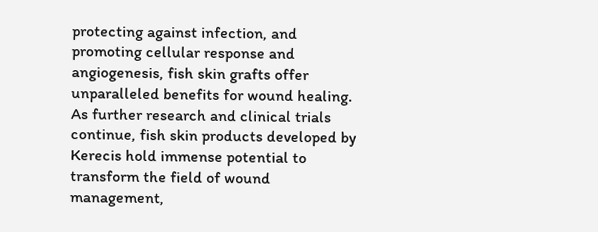protecting against infection, and promoting cellular response and angiogenesis, fish skin grafts offer unparalleled benefits for wound healing. As further research and clinical trials continue, fish skin products developed by Kerecis hold immense potential to transform the field of wound management,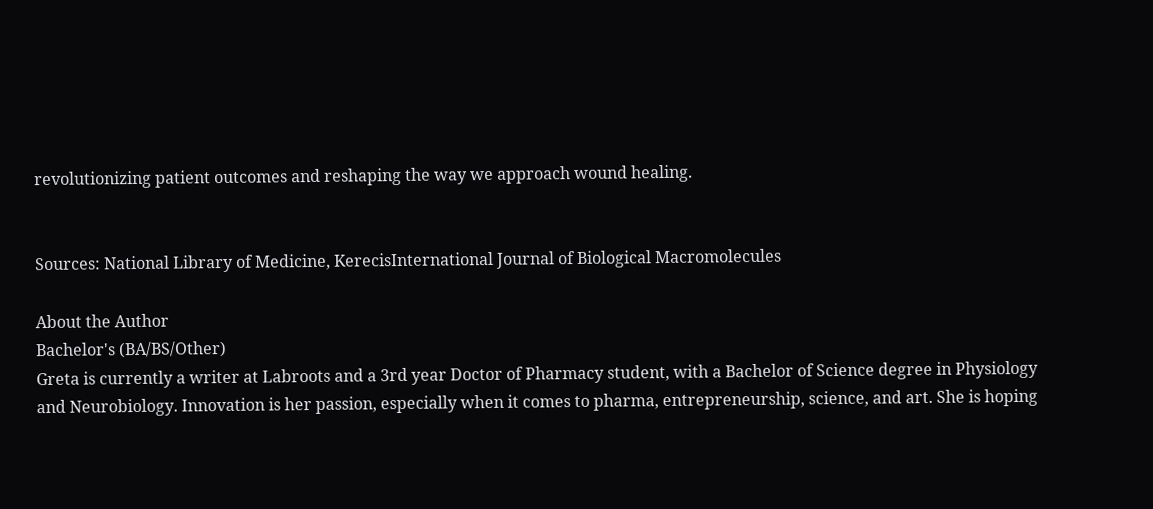revolutionizing patient outcomes and reshaping the way we approach wound healing.


Sources: National Library of Medicine, KerecisInternational Journal of Biological Macromolecules

About the Author
Bachelor's (BA/BS/Other)
Greta is currently a writer at Labroots and a 3rd year Doctor of Pharmacy student, with a Bachelor of Science degree in Physiology and Neurobiology. Innovation is her passion, especially when it comes to pharma, entrepreneurship, science, and art. She is hoping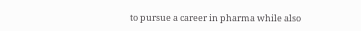to pursue a career in pharma while also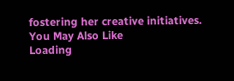fostering her creative initiatives.
You May Also Like
Loading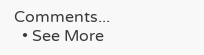Comments...
  • See More